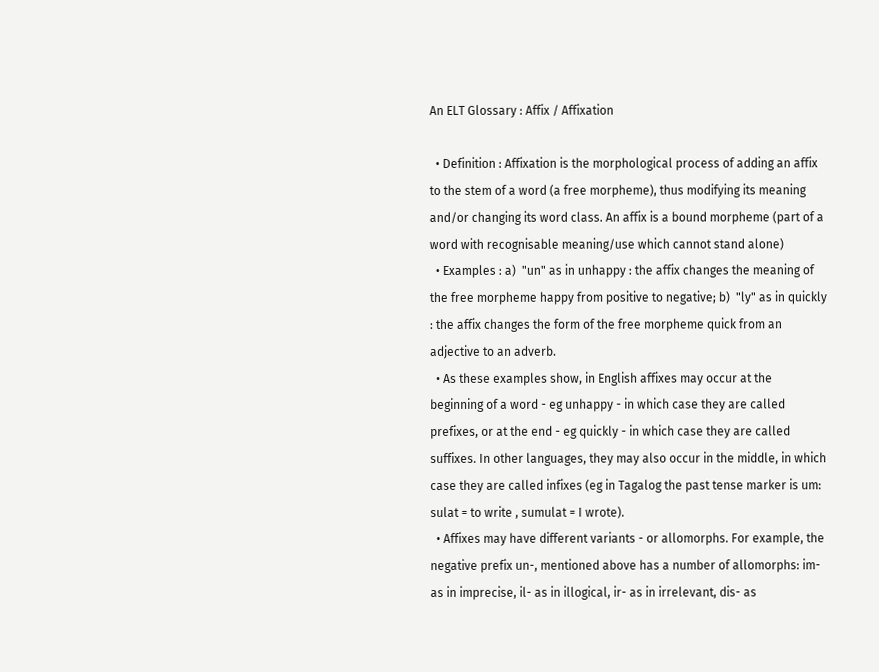An ELT Glossary : Affix / Affixation

  • Definition : Affixation is the morphological process of adding an affix to the stem of a word (a free morpheme), thus modifying its meaning and/or changing its word class. An affix is a bound morpheme (part of a word with recognisable meaning/use which cannot stand alone)
  • Examples : a)  "un" as in unhappy : the affix changes the meaning of the free morpheme happy from positive to negative; b)  "ly" as in quickly : the affix changes the form of the free morpheme quick from an adjective to an adverb.
  • As these examples show, in English affixes may occur at the beginning of a word - eg unhappy - in which case they are called prefixes, or at the end - eg quickly - in which case they are called suffixes. In other languages, they may also occur in the middle, in which case they are called infixes (eg in Tagalog the past tense marker is um: sulat = to write , sumulat = I wrote).
  • Affixes may have different variants - or allomorphs. For example, the negative prefix un-, mentioned above has a number of allomorphs: im- as in imprecise, il- as in illogical, ir- as in irrelevant, dis- as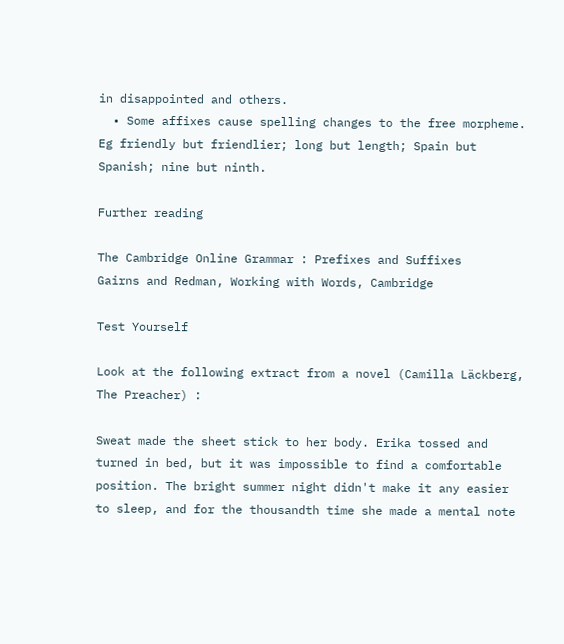in disappointed and others.
  • Some affixes cause spelling changes to the free morpheme. Eg friendly but friendlier; long but length; Spain but Spanish; nine but ninth.

Further reading

The Cambridge Online Grammar : Prefixes and Suffixes
Gairns and Redman, Working with Words, Cambridge

Test Yourself

Look at the following extract from a novel (Camilla Läckberg, The Preacher) :

Sweat made the sheet stick to her body. Erika tossed and turned in bed, but it was impossible to find a comfortable position. The bright summer night didn't make it any easier to sleep, and for the thousandth time she made a mental note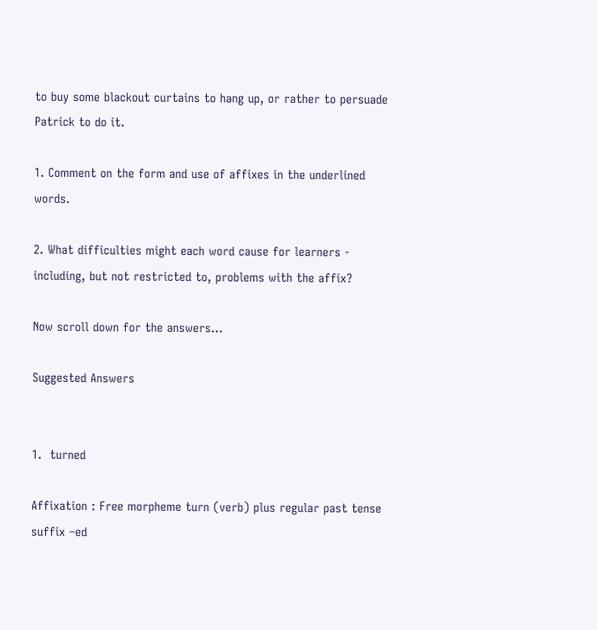to buy some blackout curtains to hang up, or rather to persuade Patrick to do it.

1. Comment on the form and use of affixes in the underlined words.

2. What difficulties might each word cause for learners -  including, but not restricted to, problems with the affix?

Now scroll down for the answers...

Suggested Answers


1.  turned

Affixation : Free morpheme turn (verb) plus regular past tense suffix –ed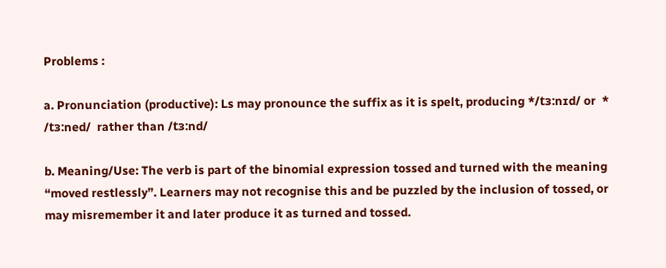Problems :

a. Pronunciation (productive): Ls may pronounce the suffix as it is spelt, producing */tɜ:nɪd/ or  * /tɜ:ned/  rather than /tɜ:nd/

b. Meaning/Use: The verb is part of the binomial expression tossed and turned with the meaning “moved restlessly”. Learners may not recognise this and be puzzled by the inclusion of tossed, or may misremember it and later produce it as turned and tossed.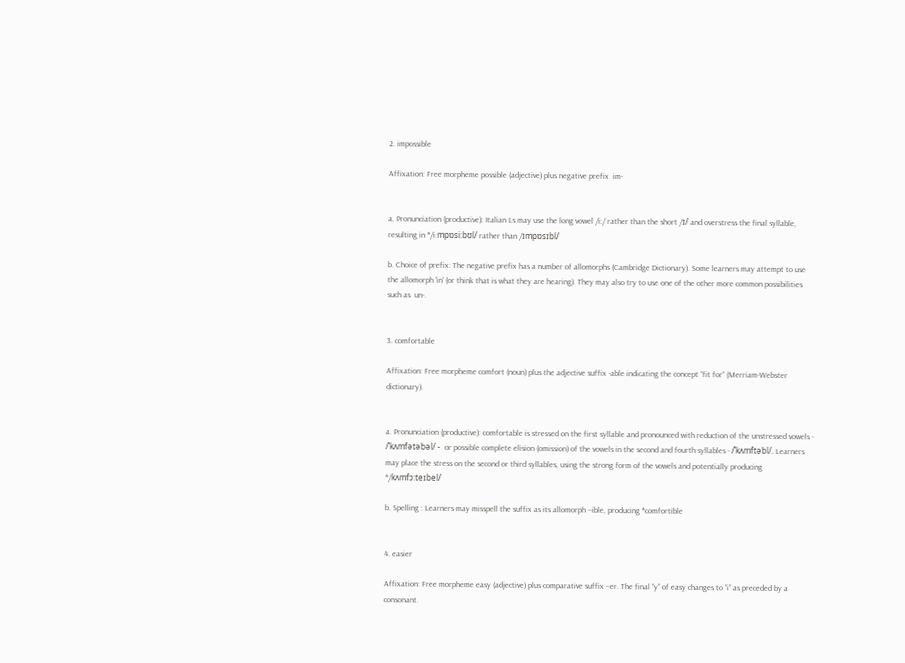2. impossible

Affixation: Free morpheme possible (adjective) plus negative prefix  im-


a. Pronunciation (productive): Italian Ls may use the long vowel /i:/ rather than the short /ɪ/ and overstress the final syllable, resulting in */i:mpɒsi:bʊl/ rather than /ɪmpɒsɪbl/

b. Choice of prefix: The negative prefix has a number of allomorphs (Cambridge Dictionary). Some learners may attempt to use the allomorph 'in' (or think that is what they are hearing). They may also try to use one of the other more common possibilities such as  un-.


3. comfortable

Affixation: Free morpheme comfort (noun) plus the adjective suffix -able indicating the concept “fit for” (Merriam-Webster dictionary).


a. Pronunciation (productive): comfortable is stressed on the first syllable and pronounced with reduction of the unstressed vowels - /ˈkʌmfətəbəl/ -  or possible complete elision (omission) of the vowels in the second and fourth syllables - /ˈkʌmftəbl/. Learners may place the stress on the second or third syllables, using the strong form of the vowels and potentially producing  */kʌmfɔ:teɪbel/

b. Spelling : Learners may misspell the suffix as its allomorph –ible, producing *comfortible


4. easier

Affixation: Free morpheme easy (adjective) plus comparative suffix –er. The final “y” of easy changes to “i” as preceded by a consonant.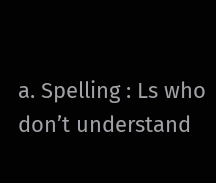a. Spelling : Ls who don’t understand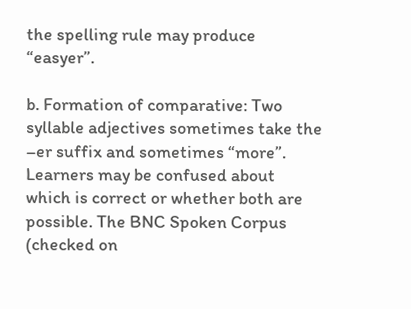the spelling rule may produce “easyer”.

b. Formation of comparative: Two syllable adjectives sometimes take the –er suffix and sometimes “more”. Learners may be confused about which is correct or whether both are possible. The BNC Spoken Corpus (checked on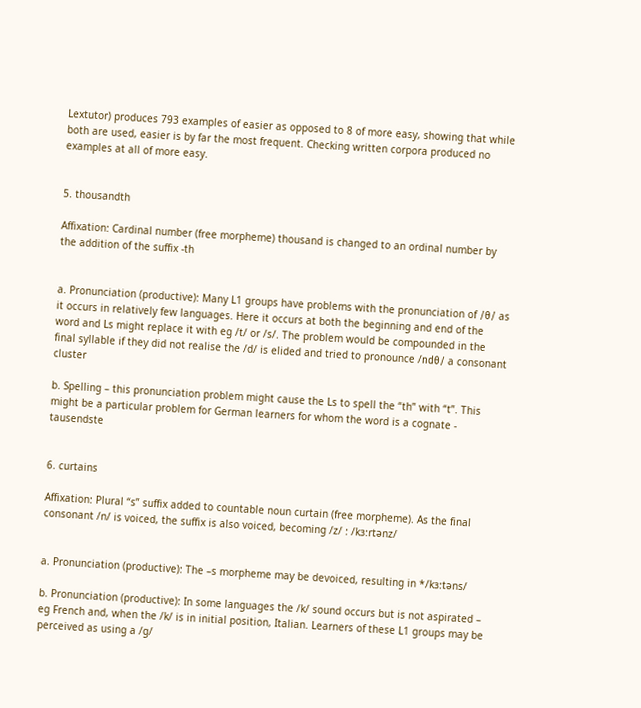Lextutor) produces 793 examples of easier as opposed to 8 of more easy, showing that while both are used, easier is by far the most frequent. Checking written corpora produced no examples at all of more easy.


5. thousandth

Affixation: Cardinal number (free morpheme) thousand is changed to an ordinal number by the addition of the suffix -th


a. Pronunciation (productive): Many L1 groups have problems with the pronunciation of /θ/ as it occurs in relatively few languages. Here it occurs at both the beginning and end of the word and Ls might replace it with eg /t/ or /s/. The problem would be compounded in the final syllable if they did not realise the /d/ is elided and tried to pronounce /ndθ/ a consonant cluster

b. Spelling – this pronunciation problem might cause the Ls to spell the “th” with “t”. This might be a particular problem for German learners for whom the word is a cognate - tausendste


6. curtains

Affixation: Plural “s” suffix added to countable noun curtain (free morpheme). As the final consonant /n/ is voiced, the suffix is also voiced, becoming /z/ : /kɜ:rtənz/


a. Pronunciation (productive): The –s morpheme may be devoiced, resulting in */kɜ:təns/

b. Pronunciation (productive): In some languages the /k/ sound occurs but is not aspirated – eg French and, when the /k/ is in initial position, Italian. Learners of these L1 groups may be perceived as using a /g/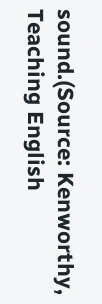sound.(Source: Kenworthy, Teaching English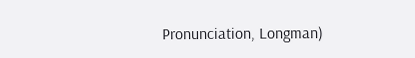Pronunciation, Longman)